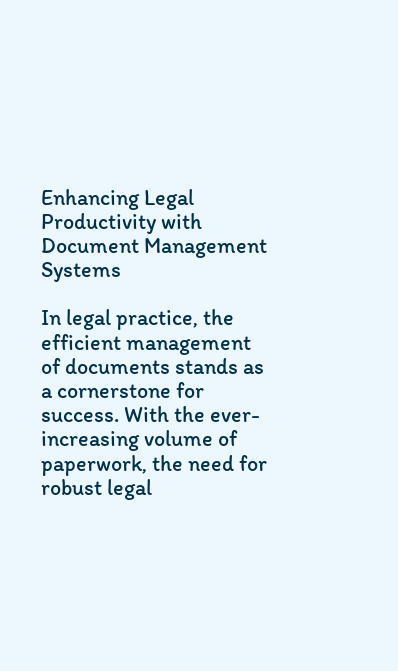Enhancing Legal Productivity with Document Management Systems

In legal practice, the efficient management of documents stands as a cornerstone for success. With the ever-increasing volume of paperwork, the need for robust legal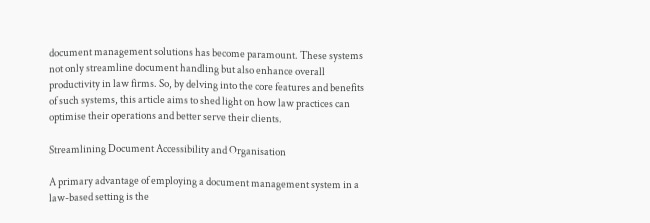document management solutions has become paramount. These systems not only streamline document handling but also enhance overall productivity in law firms. So, by delving into the core features and benefits of such systems, this article aims to shed light on how law practices can optimise their operations and better serve their clients.

Streamlining Document Accessibility and Organisation

A primary advantage of employing a document management system in a law-based setting is the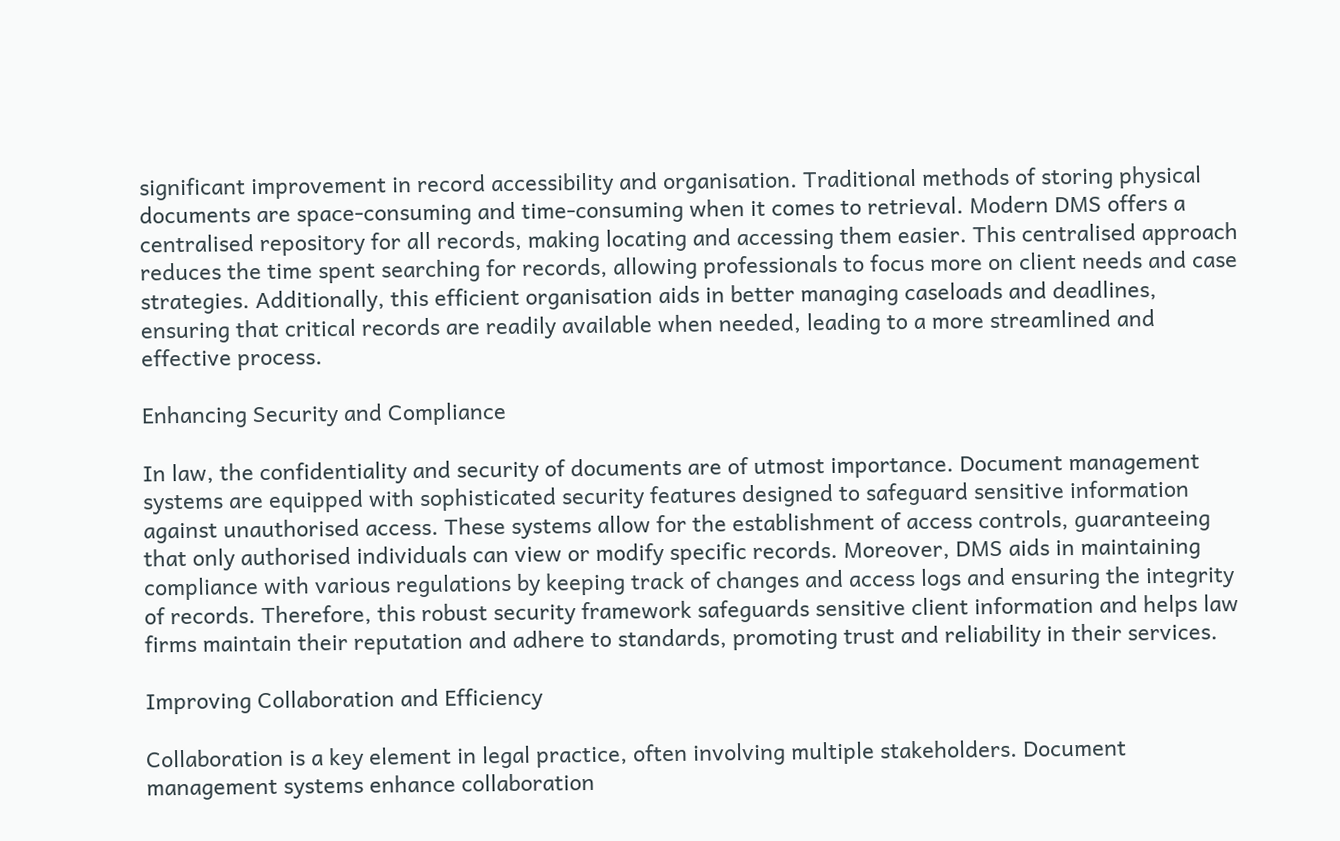significant improvement in record accessibility and organisation. Traditional methods of storing physical documents are space-consuming and time-consuming when it comes to retrieval. Modern DMS offers a centralised repository for all records, making locating and accessing them easier. This centralised approach reduces the time spent searching for records, allowing professionals to focus more on client needs and case strategies. Additionally, this efficient organisation aids in better managing caseloads and deadlines, ensuring that critical records are readily available when needed, leading to a more streamlined and effective process.

Enhancing Security and Compliance

In law, the confidentiality and security of documents are of utmost importance. Document management systems are equipped with sophisticated security features designed to safeguard sensitive information against unauthorised access. These systems allow for the establishment of access controls, guaranteeing that only authorised individuals can view or modify specific records. Moreover, DMS aids in maintaining compliance with various regulations by keeping track of changes and access logs and ensuring the integrity of records. Therefore, this robust security framework safeguards sensitive client information and helps law firms maintain their reputation and adhere to standards, promoting trust and reliability in their services.

Improving Collaboration and Efficiency

Collaboration is a key element in legal practice, often involving multiple stakeholders. Document management systems enhance collaboration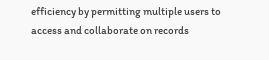efficiency by permitting multiple users to access and collaborate on records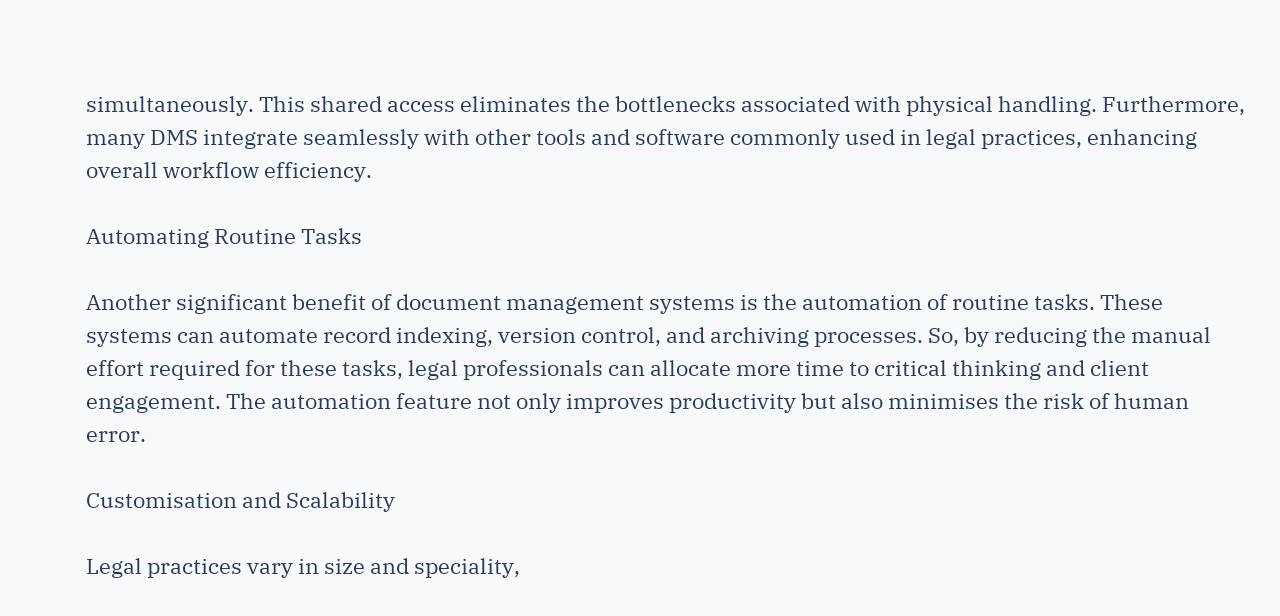simultaneously. This shared access eliminates the bottlenecks associated with physical handling. Furthermore, many DMS integrate seamlessly with other tools and software commonly used in legal practices, enhancing overall workflow efficiency.

Automating Routine Tasks

Another significant benefit of document management systems is the automation of routine tasks. These systems can automate record indexing, version control, and archiving processes. So, by reducing the manual effort required for these tasks, legal professionals can allocate more time to critical thinking and client engagement. The automation feature not only improves productivity but also minimises the risk of human error.

Customisation and Scalability

Legal practices vary in size and speciality,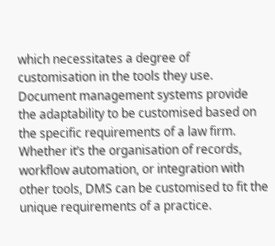which necessitates a degree of customisation in the tools they use. Document management systems provide the adaptability to be customised based on the specific requirements of a law firm. Whether it’s the organisation of records, workflow automation, or integration with other tools, DMS can be customised to fit the unique requirements of a practice.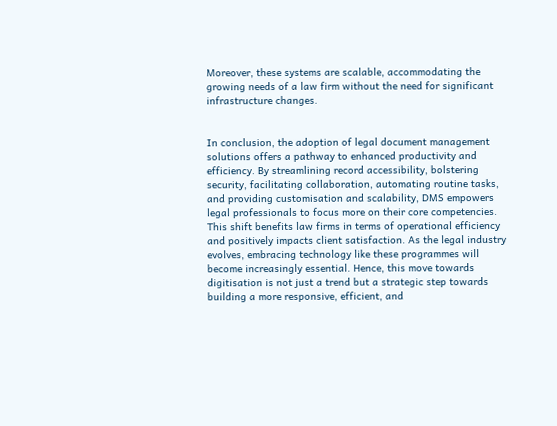Moreover, these systems are scalable, accommodating the growing needs of a law firm without the need for significant infrastructure changes.


In conclusion, the adoption of legal document management solutions offers a pathway to enhanced productivity and efficiency. By streamlining record accessibility, bolstering security, facilitating collaboration, automating routine tasks, and providing customisation and scalability, DMS empowers legal professionals to focus more on their core competencies. This shift benefits law firms in terms of operational efficiency and positively impacts client satisfaction. As the legal industry evolves, embracing technology like these programmes will become increasingly essential. Hence, this move towards digitisation is not just a trend but a strategic step towards building a more responsive, efficient, and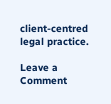client-centred legal practice.

Leave a Comment